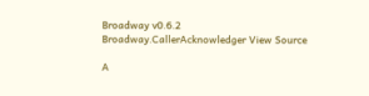Broadway v0.6.2 Broadway.CallerAcknowledger View Source

A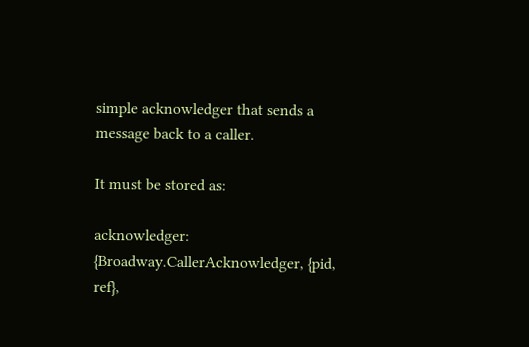simple acknowledger that sends a message back to a caller.

It must be stored as:

acknowledger: {Broadway.CallerAcknowledger, {pid, ref},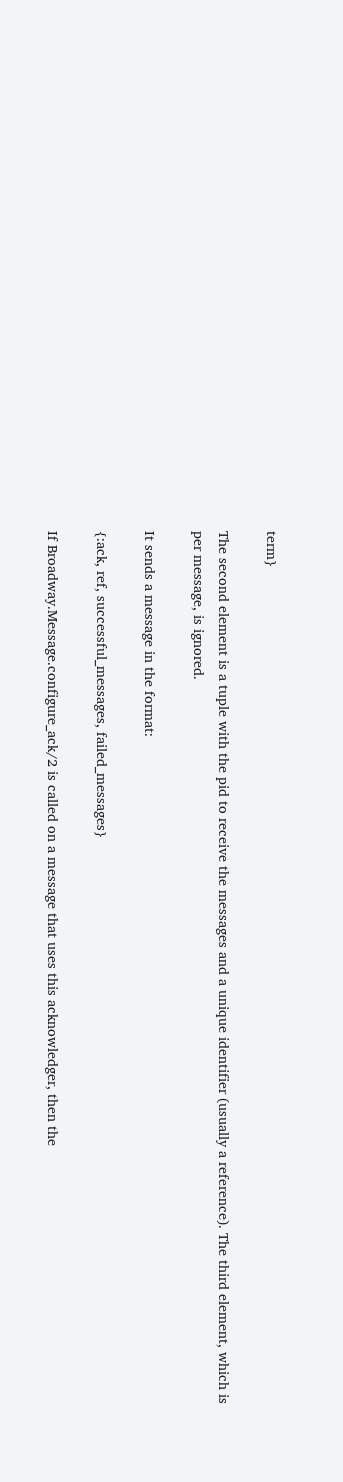term}

The second element is a tuple with the pid to receive the messages and a unique identifier (usually a reference). The third element, which is per message, is ignored.

It sends a message in the format:

{:ack, ref, successful_messages, failed_messages}

If Broadway.Message.configure_ack/2 is called on a message that uses this acknowledger, then the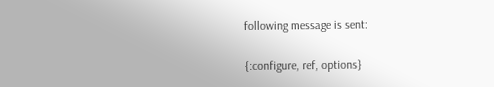following message is sent:

{:configure, ref, options}